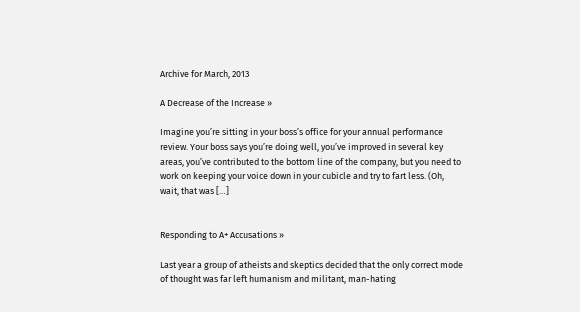Archive for March, 2013

A Decrease of the Increase »

Imagine you’re sitting in your boss’s office for your annual performance review. Your boss says you’re doing well, you’ve improved in several key areas, you’ve contributed to the bottom line of the company, but you need to work on keeping your voice down in your cubicle and try to fart less. (Oh, wait, that was […]


Responding to A+ Accusations »

Last year a group of atheists and skeptics decided that the only correct mode of thought was far left humanism and militant, man-hating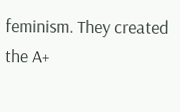feminism. They created the A+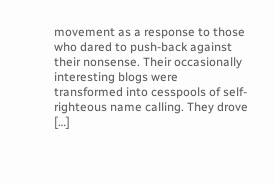movement as a response to those who dared to push-back against their nonsense. Their occasionally interesting blogs were transformed into cesspools of self-righteous name calling. They drove […]